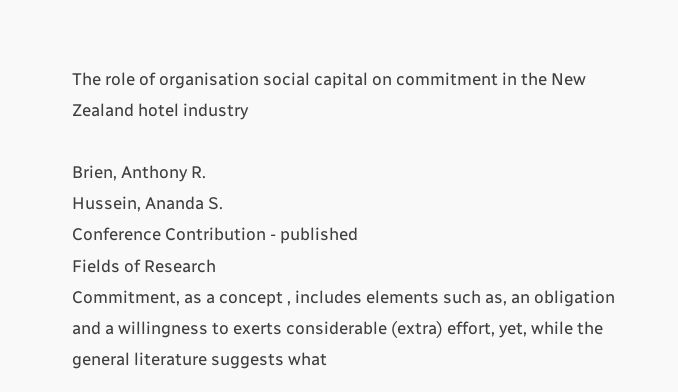The role of organisation social capital on commitment in the New Zealand hotel industry

Brien, Anthony R.
Hussein, Ananda S.
Conference Contribution - published
Fields of Research
Commitment, as a concept , includes elements such as, an obligation and a willingness to exerts considerable (extra) effort, yet, while the general literature suggests what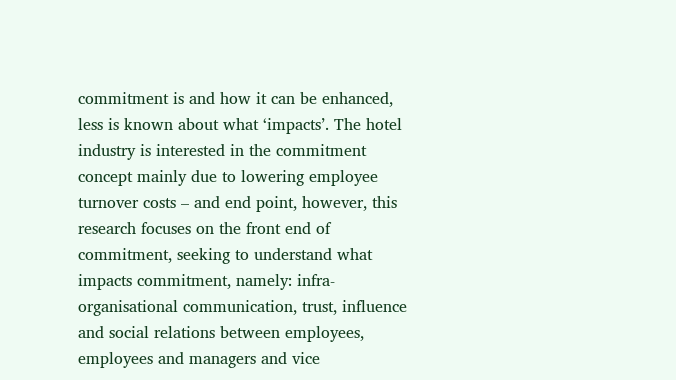commitment is and how it can be enhanced, less is known about what ‘impacts’. The hotel industry is interested in the commitment concept mainly due to lowering employee turnover costs – and end point, however, this research focuses on the front end of commitment, seeking to understand what impacts commitment, namely: infra-organisational communication, trust, influence and social relations between employees, employees and managers and vice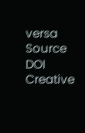versa
Source DOI
Creative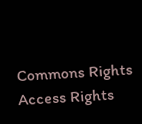Commons Rights
Access Rights